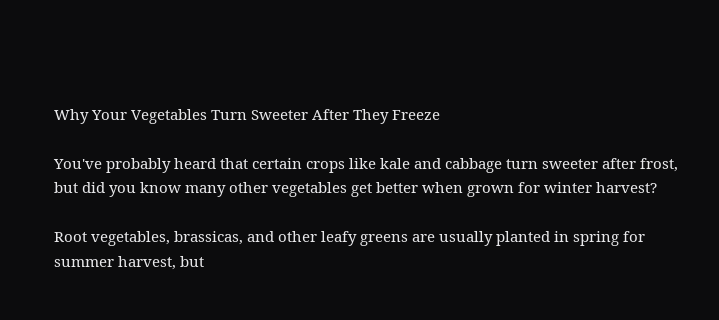Why Your Vegetables Turn Sweeter After They Freeze

You've probably heard that certain crops like kale and cabbage turn sweeter after frost, but did you know many other vegetables get better when grown for winter harvest?

Root vegetables, brassicas, and other leafy greens are usually planted in spring for summer harvest, but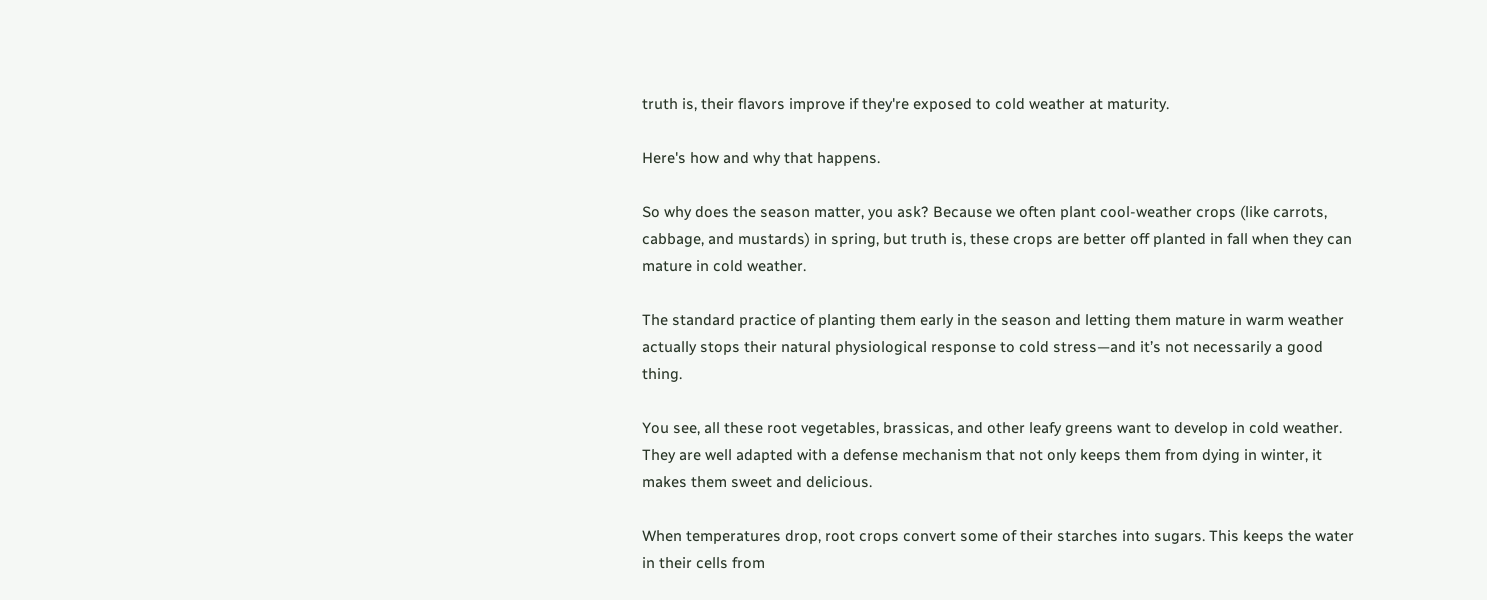truth is, their flavors improve if they're exposed to cold weather at maturity.

Here's how and why that happens.

So why does the season matter, you ask? Because we often plant cool-weather crops (like carrots, cabbage, and mustards) in spring, but truth is, these crops are better off planted in fall when they can mature in cold weather.

The standard practice of planting them early in the season and letting them mature in warm weather actually stops their natural physiological response to cold stress—and it’s not necessarily a good thing.

You see, all these root vegetables, brassicas, and other leafy greens want to develop in cold weather. They are well adapted with a defense mechanism that not only keeps them from dying in winter, it makes them sweet and delicious.

When temperatures drop, root crops convert some of their starches into sugars. This keeps the water in their cells from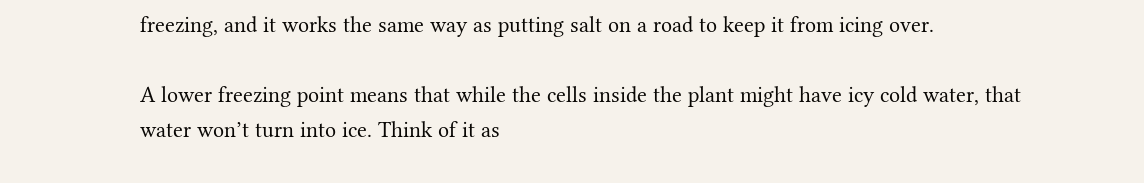freezing, and it works the same way as putting salt on a road to keep it from icing over.

A lower freezing point means that while the cells inside the plant might have icy cold water, that water won’t turn into ice. Think of it as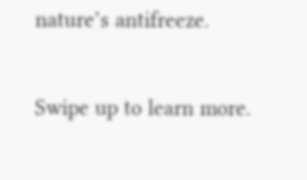nature’s antifreeze.

Swipe up to learn more.